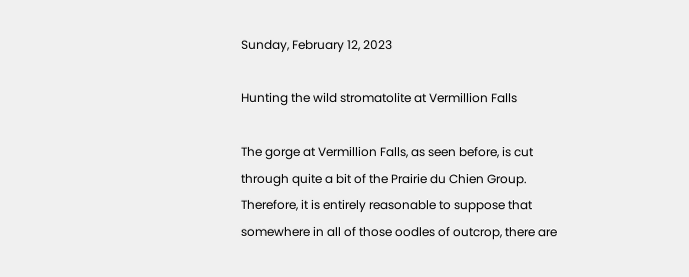Sunday, February 12, 2023

Hunting the wild stromatolite at Vermillion Falls

The gorge at Vermillion Falls, as seen before, is cut through quite a bit of the Prairie du Chien Group. Therefore, it is entirely reasonable to suppose that somewhere in all of those oodles of outcrop, there are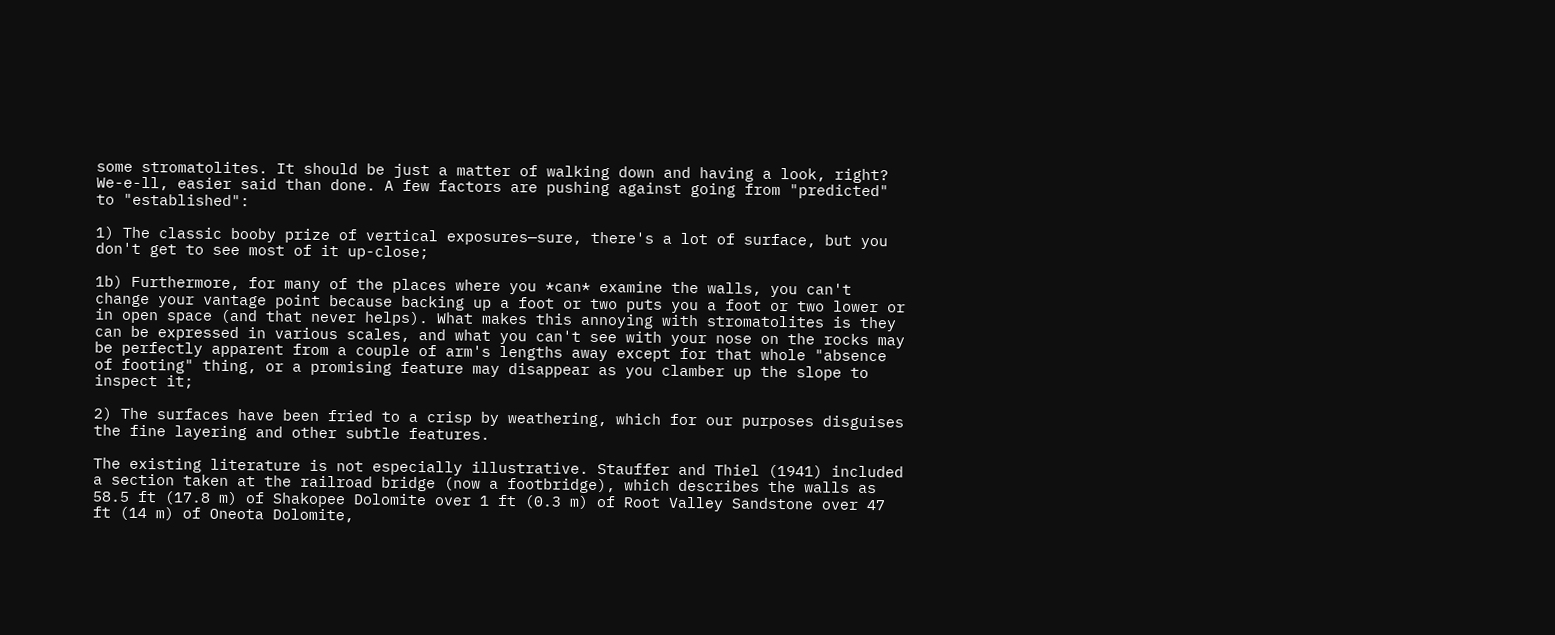some stromatolites. It should be just a matter of walking down and having a look, right? We-e-ll, easier said than done. A few factors are pushing against going from "predicted" to "established":

1) The classic booby prize of vertical exposures—sure, there's a lot of surface, but you don't get to see most of it up-close;

1b) Furthermore, for many of the places where you *can* examine the walls, you can't change your vantage point because backing up a foot or two puts you a foot or two lower or in open space (and that never helps). What makes this annoying with stromatolites is they can be expressed in various scales, and what you can't see with your nose on the rocks may be perfectly apparent from a couple of arm's lengths away except for that whole "absence of footing" thing, or a promising feature may disappear as you clamber up the slope to inspect it;

2) The surfaces have been fried to a crisp by weathering, which for our purposes disguises the fine layering and other subtle features.

The existing literature is not especially illustrative. Stauffer and Thiel (1941) included a section taken at the railroad bridge (now a footbridge), which describes the walls as 58.5 ft (17.8 m) of Shakopee Dolomite over 1 ft (0.3 m) of Root Valley Sandstone over 47 ft (14 m) of Oneota Dolomite,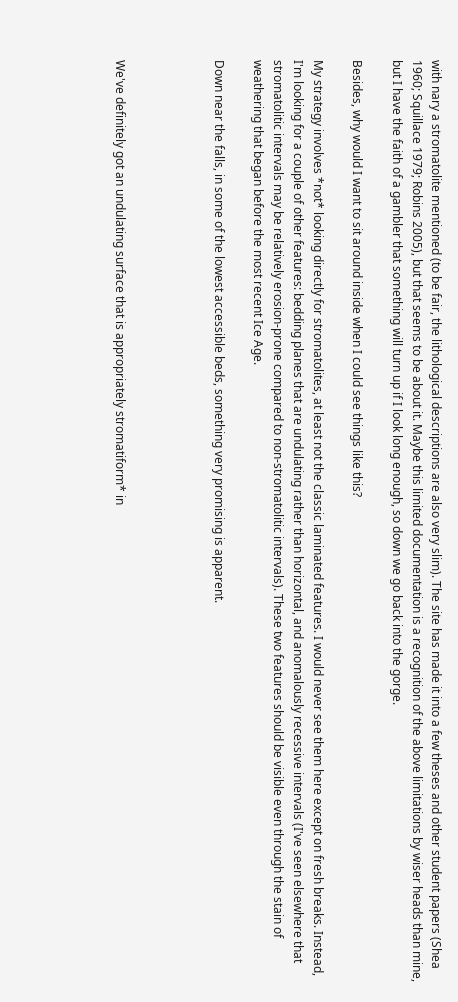with nary a stromatolite mentioned (to be fair, the lithological descriptions are also very slim). The site has made it into a few theses and other student papers (Shea 1960; Squillace 1979; Robins 2005), but that seems to be about it. Maybe this limited documentation is a recognition of the above limitations by wiser heads than mine, but I have the faith of a gambler that something will turn up if I look long enough, so down we go back into the gorge.

Besides, why would I want to sit around inside when I could see things like this?

My strategy involves *not* looking directly for stromatolites, at least not the classic laminated features. I would never see them here except on fresh breaks. Instead, I'm looking for a couple of other features: bedding planes that are undulating rather than horizontal, and anomalously recessive intervals (I've seen elsewhere that stromatolitic intervals may be relatively erosion-prone compared to non-stromatolitic intervals). These two features should be visible even through the stain of weathering that began before the most recent Ice Age.

Down near the falls, in some of the lowest accessible beds, something very promising is apparent.




We've definitely got an undulating surface that is appropriately stromatiform* in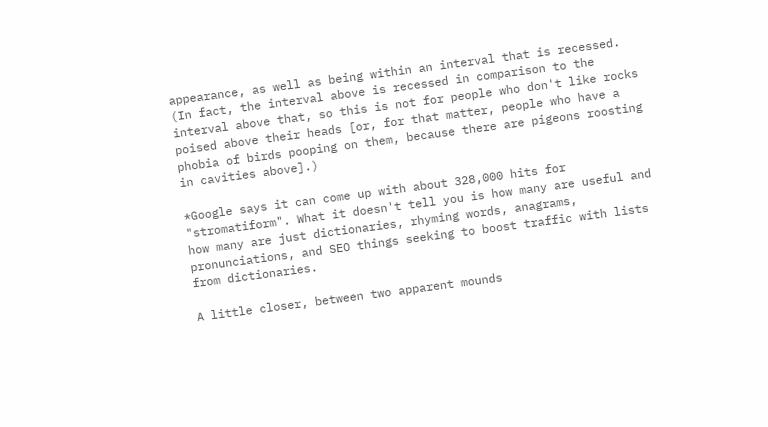appearance, as well as being within an interval that is recessed. (In fact, the interval above is recessed in comparison to the interval above that, so this is not for people who don't like rocks poised above their heads [or, for that matter, people who have a phobia of birds pooping on them, because there are pigeons roosting in cavities above].)

*Google says it can come up with about 328,000 hits for "stromatiform". What it doesn't tell you is how many are useful and how many are just dictionaries, rhyming words, anagrams, pronunciations, and SEO things seeking to boost traffic with lists from dictionaries.

A little closer, between two apparent mounds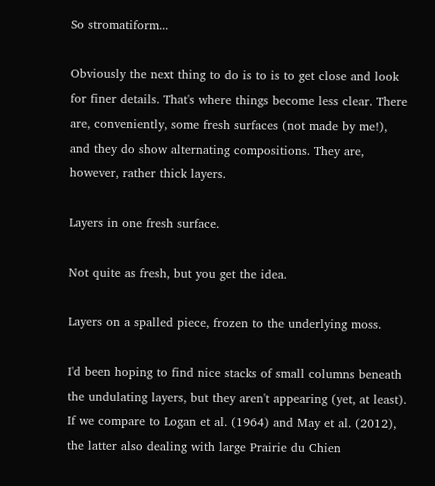So stromatiform...

Obviously the next thing to do is to is to get close and look for finer details. That's where things become less clear. There are, conveniently, some fresh surfaces (not made by me!), and they do show alternating compositions. They are, however, rather thick layers.

Layers in one fresh surface.

Not quite as fresh, but you get the idea.

Layers on a spalled piece, frozen to the underlying moss.

I'd been hoping to find nice stacks of small columns beneath the undulating layers, but they aren't appearing (yet, at least). If we compare to Logan et al. (1964) and May et al. (2012), the latter also dealing with large Prairie du Chien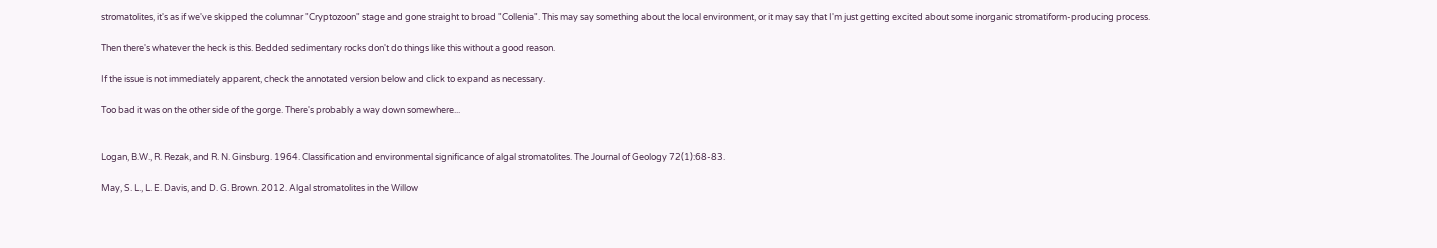stromatolites, it's as if we've skipped the columnar "Cryptozoon" stage and gone straight to broad "Collenia". This may say something about the local environment, or it may say that I'm just getting excited about some inorganic stromatiform-producing process.

Then there's whatever the heck is this. Bedded sedimentary rocks don't do things like this without a good reason.

If the issue is not immediately apparent, check the annotated version below and click to expand as necessary.

Too bad it was on the other side of the gorge. There's probably a way down somewhere...


Logan, B.W., R. Rezak, and R. N. Ginsburg. 1964. Classification and environmental significance of algal stromatolites. The Journal of Geology 72(1):68-83.

May, S. L., L. E. Davis, and D. G. Brown. 2012. Algal stromatolites in the Willow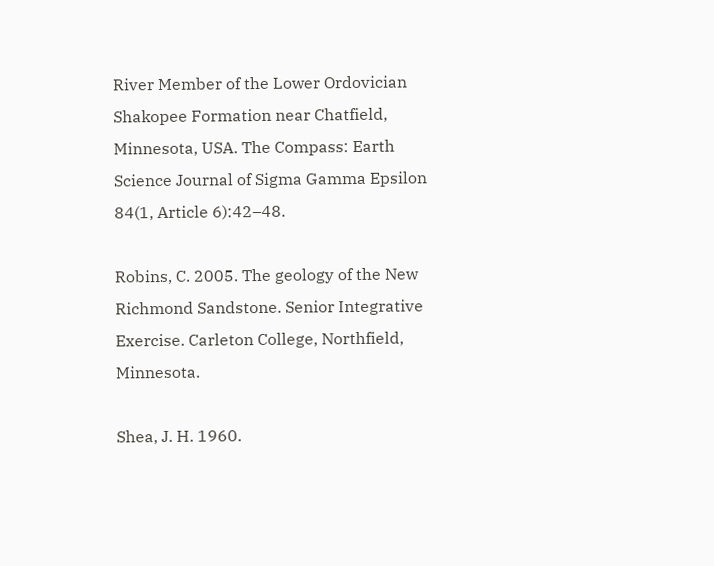River Member of the Lower Ordovician Shakopee Formation near Chatfield, Minnesota, USA. The Compass: Earth Science Journal of Sigma Gamma Epsilon 84(1, Article 6):42–48.

Robins, C. 2005. The geology of the New Richmond Sandstone. Senior Integrative Exercise. Carleton College, Northfield, Minnesota.

Shea, J. H. 1960.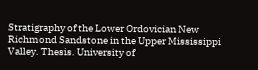Stratigraphy of the Lower Ordovician New Richmond Sandstone in the Upper Mississippi Valley. Thesis. University of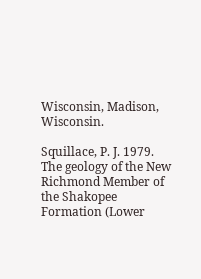Wisconsin, Madison, Wisconsin.

Squillace, P. J. 1979. The geology of the New Richmond Member of the Shakopee Formation (Lower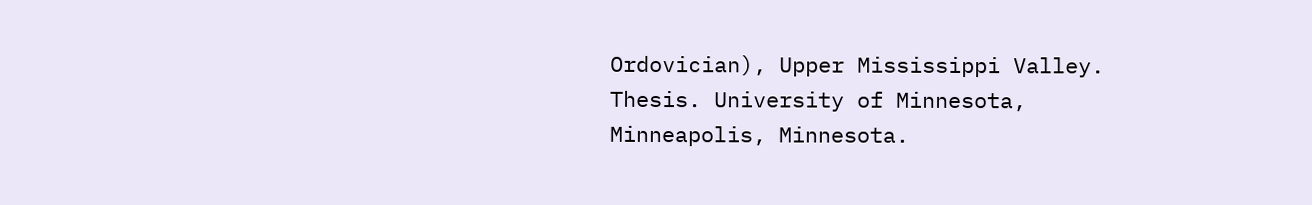Ordovician), Upper Mississippi Valley. Thesis. University of Minnesota, Minneapolis, Minnesota.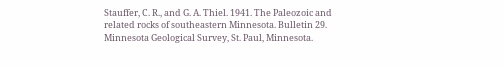Stauffer, C. R., and G. A. Thiel. 1941. The Paleozoic and related rocks of southeastern Minnesota. Bulletin 29. Minnesota Geological Survey, St. Paul, Minnesota.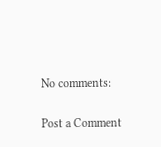No comments:

Post a Comment